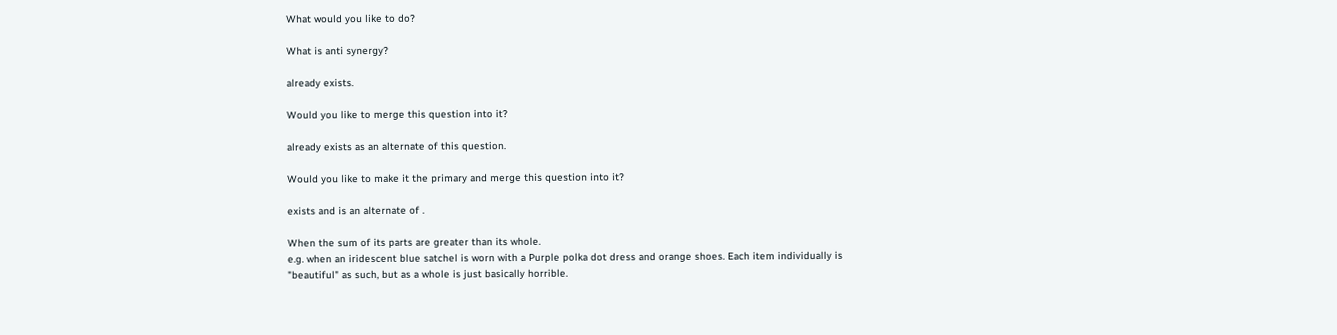What would you like to do?

What is anti synergy?

already exists.

Would you like to merge this question into it?

already exists as an alternate of this question.

Would you like to make it the primary and merge this question into it?

exists and is an alternate of .

When the sum of its parts are greater than its whole.
e.g. when an iridescent blue satchel is worn with a Purple polka dot dress and orange shoes. Each item individually is "beautiful" as such, but as a whole is just basically horrible.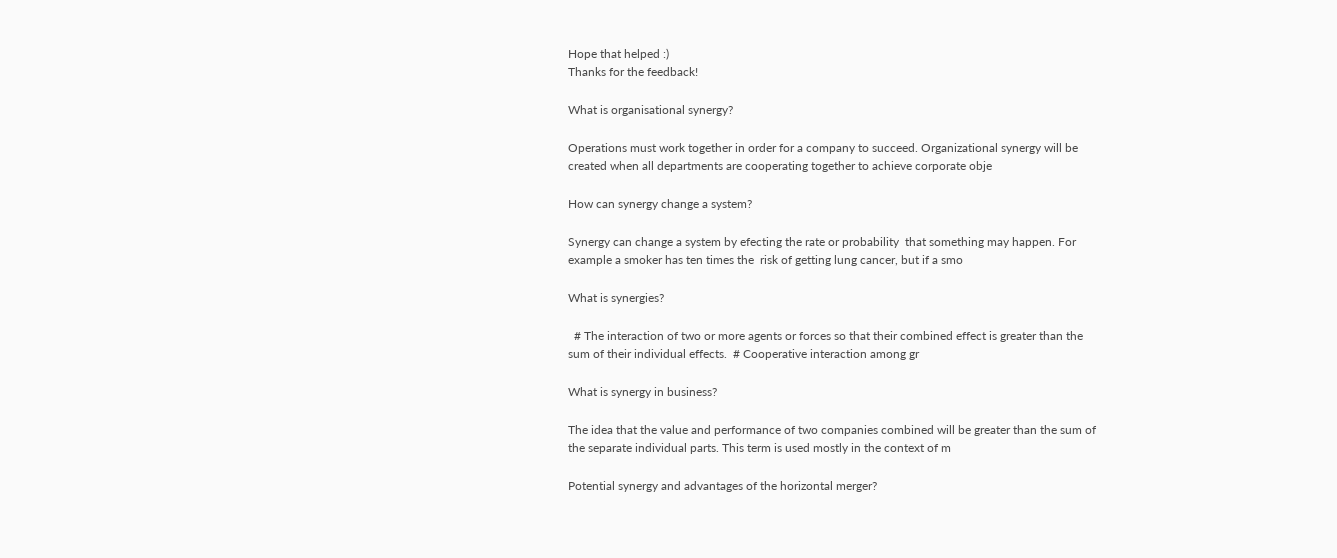Hope that helped :)
Thanks for the feedback!

What is organisational synergy?

Operations must work together in order for a company to succeed. Organizational synergy will be created when all departments are cooperating together to achieve corporate obje

How can synergy change a system?

Synergy can change a system by efecting the rate or probability  that something may happen. For example a smoker has ten times the  risk of getting lung cancer, but if a smo

What is synergies?

  # The interaction of two or more agents or forces so that their combined effect is greater than the sum of their individual effects.  # Cooperative interaction among gr

What is synergy in business?

The idea that the value and performance of two companies combined will be greater than the sum of the separate individual parts. This term is used mostly in the context of m

Potential synergy and advantages of the horizontal merger?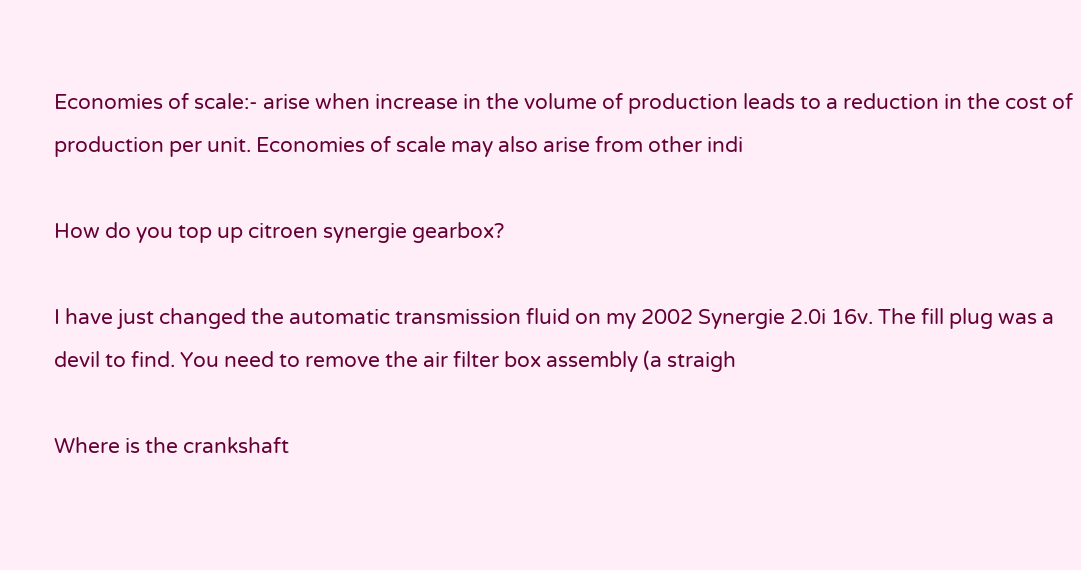Economies of scale:- arise when increase in the volume of production leads to a reduction in the cost of production per unit. Economies of scale may also arise from other indi

How do you top up citroen synergie gearbox?

I have just changed the automatic transmission fluid on my 2002 Synergie 2.0i 16v. The fill plug was a devil to find. You need to remove the air filter box assembly (a straigh

Where is the crankshaft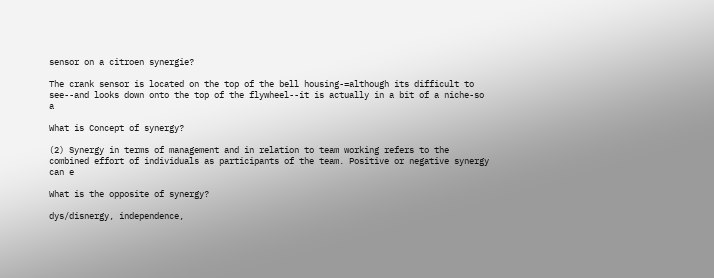sensor on a citroen synergie?

The crank sensor is located on the top of the bell housing-=although its difficult to see--and looks down onto the top of the flywheel--it is actually in a bit of a niche-so a

What is Concept of synergy?

(2) Synergy in terms of management and in relation to team working refers to the combined effort of individuals as participants of the team. Positive or negative synergy can e

What is the opposite of synergy?

dys/disnergy, independence,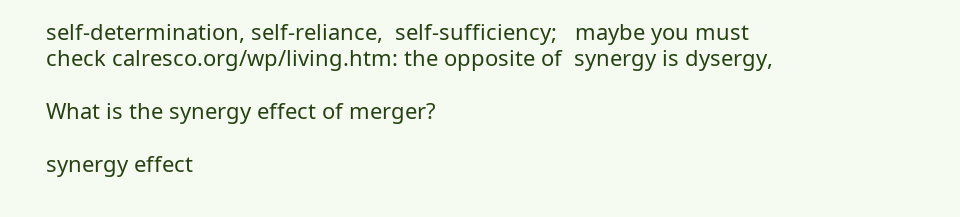self-determination, self-reliance,  self-sufficiency;   maybe you must check calresco.org/wp/living.htm: the opposite of  synergy is dysergy,

What is the synergy effect of merger?

synergy effect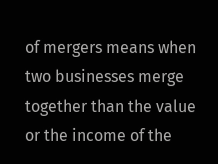of mergers means when two businesses merge together than the value or the income of the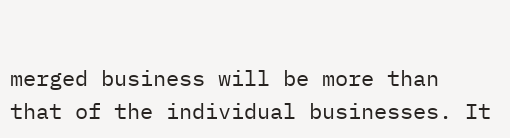merged business will be more than that of the individual businesses. It